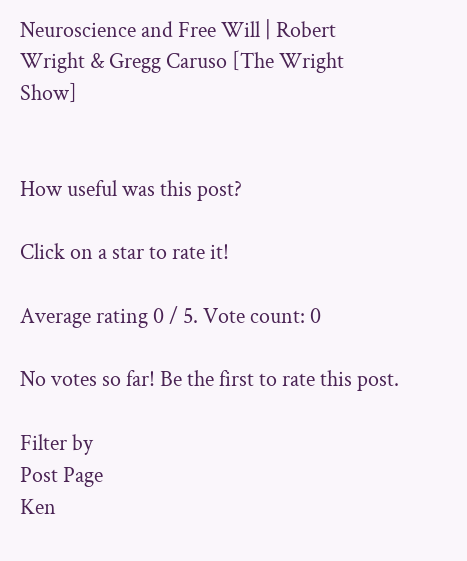Neuroscience and Free Will | Robert Wright & Gregg Caruso [The Wright Show]


How useful was this post?

Click on a star to rate it!

Average rating 0 / 5. Vote count: 0

No votes so far! Be the first to rate this post.

Filter by
Post Page
Ken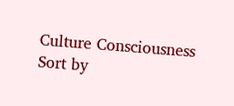Culture Consciousness
Sort by